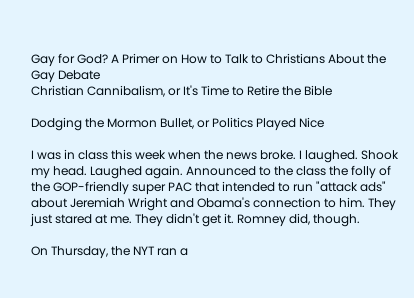Gay for God? A Primer on How to Talk to Christians About the Gay Debate
Christian Cannibalism, or It's Time to Retire the Bible

Dodging the Mormon Bullet, or Politics Played Nice

I was in class this week when the news broke. I laughed. Shook my head. Laughed again. Announced to the class the folly of the GOP-friendly super PAC that intended to run "attack ads" about Jeremiah Wright and Obama's connection to him. They just stared at me. They didn't get it. Romney did, though.

On Thursday, the NYT ran a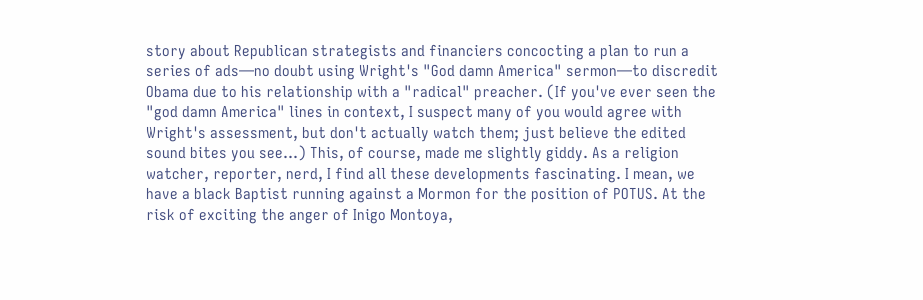story about Republican strategists and financiers concocting a plan to run a series of ads—no doubt using Wright's "God damn America" sermon—to discredit Obama due to his relationship with a "radical" preacher. (If you've ever seen the "god damn America" lines in context, I suspect many of you would agree with Wright's assessment, but don't actually watch them; just believe the edited sound bites you see...) This, of course, made me slightly giddy. As a religion watcher, reporter, nerd, I find all these developments fascinating. I mean, we have a black Baptist running against a Mormon for the position of POTUS. At the risk of exciting the anger of Inigo Montoya,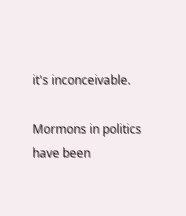it's inconceivable.

Mormons in politics have been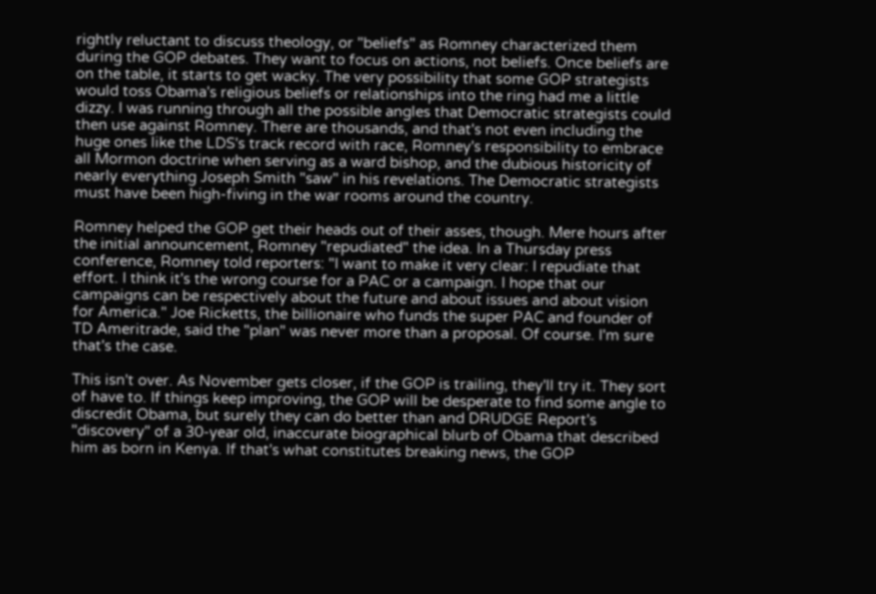rightly reluctant to discuss theology, or "beliefs" as Romney characterized them during the GOP debates. They want to focus on actions, not beliefs. Once beliefs are on the table, it starts to get wacky. The very possibility that some GOP strategists would toss Obama's religious beliefs or relationships into the ring had me a little dizzy. I was running through all the possible angles that Democratic strategists could then use against Romney. There are thousands, and that's not even including the huge ones like the LDS's track record with race, Romney's responsibility to embrace all Mormon doctrine when serving as a ward bishop, and the dubious historicity of nearly everything Joseph Smith "saw" in his revelations. The Democratic strategists must have been high-fiving in the war rooms around the country.

Romney helped the GOP get their heads out of their asses, though. Mere hours after the initial announcement, Romney "repudiated" the idea. In a Thursday press conference, Romney told reporters: "I want to make it very clear: I repudiate that effort. I think it's the wrong course for a PAC or a campaign. I hope that our campaigns can be respectively about the future and about issues and about vision for America." Joe Ricketts, the billionaire who funds the super PAC and founder of TD Ameritrade, said the "plan" was never more than a proposal. Of course. I'm sure that's the case.

This isn't over. As November gets closer, if the GOP is trailing, they'll try it. They sort of have to. If things keep improving, the GOP will be desperate to find some angle to discredit Obama, but surely they can do better than and DRUDGE Report's "discovery" of a 30-year old, inaccurate biographical blurb of Obama that described him as born in Kenya. If that's what constitutes breaking news, the GOP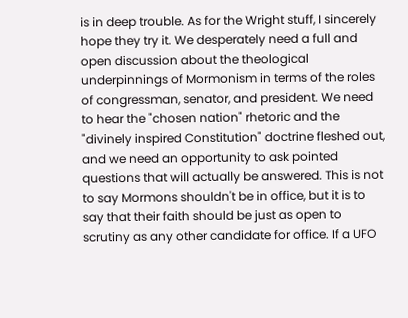is in deep trouble. As for the Wright stuff, I sincerely hope they try it. We desperately need a full and open discussion about the theological underpinnings of Mormonism in terms of the roles of congressman, senator, and president. We need to hear the "chosen nation" rhetoric and the "divinely inspired Constitution" doctrine fleshed out, and we need an opportunity to ask pointed questions that will actually be answered. This is not to say Mormons shouldn't be in office, but it is to say that their faith should be just as open to scrutiny as any other candidate for office. If a UFO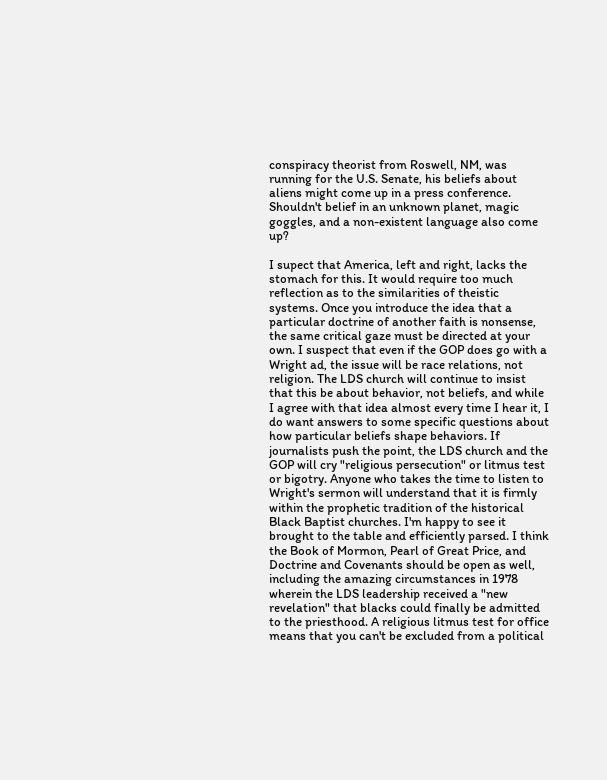conspiracy theorist from Roswell, NM, was running for the U.S. Senate, his beliefs about aliens might come up in a press conference. Shouldn't belief in an unknown planet, magic goggles, and a non-existent language also come up?

I supect that America, left and right, lacks the stomach for this. It would require too much reflection as to the similarities of theistic systems. Once you introduce the idea that a particular doctrine of another faith is nonsense, the same critical gaze must be directed at your own. I suspect that even if the GOP does go with a Wright ad, the issue will be race relations, not religion. The LDS church will continue to insist that this be about behavior, not beliefs, and while I agree with that idea almost every time I hear it, I do want answers to some specific questions about how particular beliefs shape behaviors. If journalists push the point, the LDS church and the GOP will cry "religious persecution" or litmus test or bigotry. Anyone who takes the time to listen to Wright's sermon will understand that it is firmly within the prophetic tradition of the historical Black Baptist churches. I'm happy to see it brought to the table and efficiently parsed. I think the Book of Mormon, Pearl of Great Price, and Doctrine and Covenants should be open as well, including the amazing circumstances in 1978 wherein the LDS leadership received a "new revelation" that blacks could finally be admitted to the priesthood. A religious litmus test for office means that you can't be excluded from a political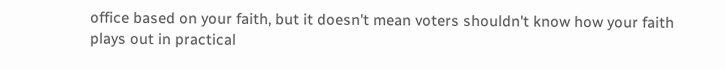office based on your faith, but it doesn't mean voters shouldn't know how your faith plays out in practical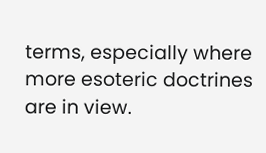terms, especially where more esoteric doctrines are in view.